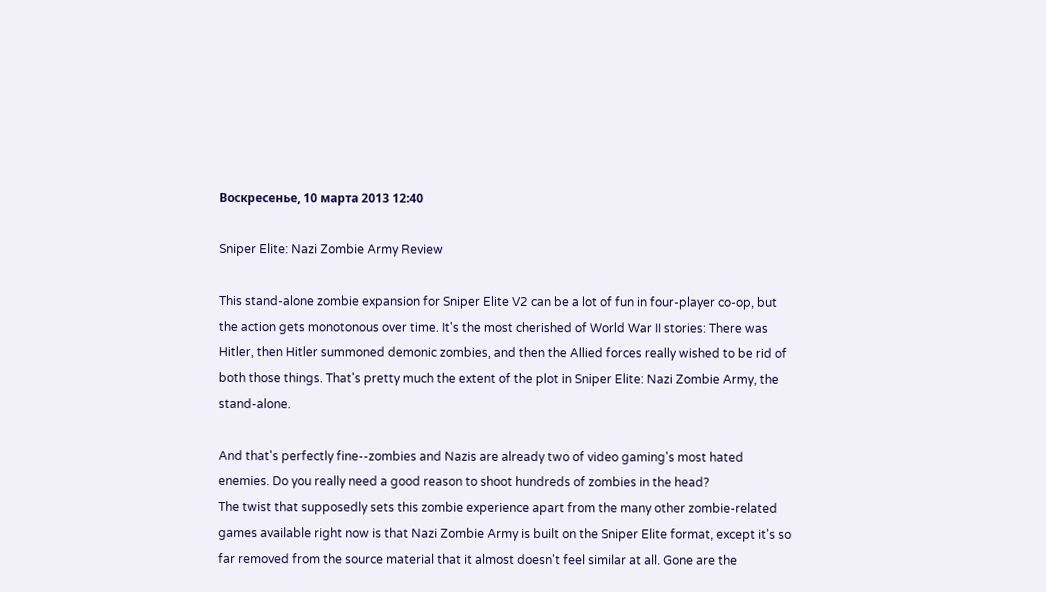Воскресенье, 10 марта 2013 12:40

Sniper Elite: Nazi Zombie Army Review

This stand-alone zombie expansion for Sniper Elite V2 can be a lot of fun in four-player co-op, but the action gets monotonous over time. It's the most cherished of World War II stories: There was Hitler, then Hitler summoned demonic zombies, and then the Allied forces really wished to be rid of both those things. That's pretty much the extent of the plot in Sniper Elite: Nazi Zombie Army, the stand-alone.

And that's perfectly fine--zombies and Nazis are already two of video gaming's most hated enemies. Do you really need a good reason to shoot hundreds of zombies in the head?
The twist that supposedly sets this zombie experience apart from the many other zombie-related games available right now is that Nazi Zombie Army is built on the Sniper Elite format, except it's so far removed from the source material that it almost doesn't feel similar at all. Gone are the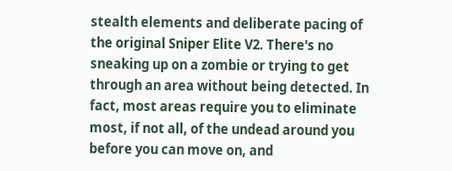stealth elements and deliberate pacing of the original Sniper Elite V2. There's no sneaking up on a zombie or trying to get through an area without being detected. In fact, most areas require you to eliminate most, if not all, of the undead around you before you can move on, and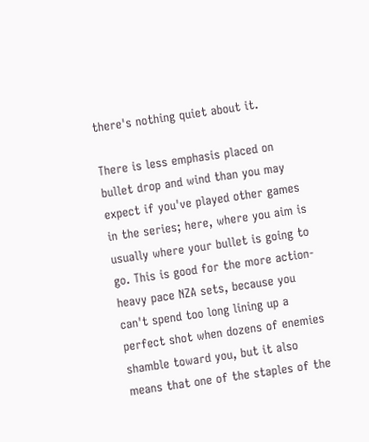there's nothing quiet about it.

There is less emphasis placed on bullet drop and wind than you may expect if you've played other games in the series; here, where you aim is usually where your bullet is going to go. This is good for the more action-heavy pace NZA sets, because you can't spend too long lining up a perfect shot when dozens of enemies shamble toward you, but it also means that one of the staples of the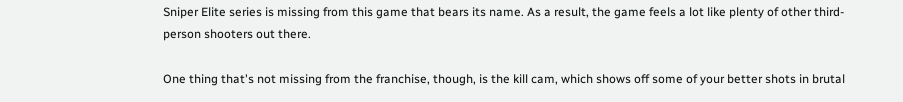Sniper Elite series is missing from this game that bears its name. As a result, the game feels a lot like plenty of other third-person shooters out there.

One thing that's not missing from the franchise, though, is the kill cam, which shows off some of your better shots in brutal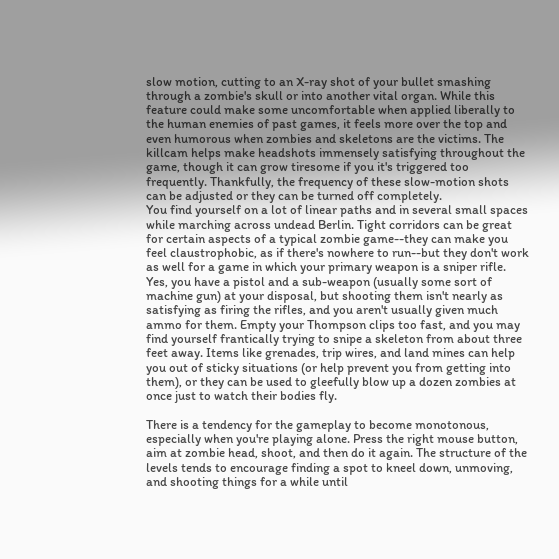slow motion, cutting to an X-ray shot of your bullet smashing through a zombie's skull or into another vital organ. While this feature could make some uncomfortable when applied liberally to the human enemies of past games, it feels more over the top and even humorous when zombies and skeletons are the victims. The killcam helps make headshots immensely satisfying throughout the game, though it can grow tiresome if you it's triggered too frequently. Thankfully, the frequency of these slow-motion shots can be adjusted or they can be turned off completely.
You find yourself on a lot of linear paths and in several small spaces while marching across undead Berlin. Tight corridors can be great for certain aspects of a typical zombie game--they can make you feel claustrophobic, as if there's nowhere to run--but they don't work as well for a game in which your primary weapon is a sniper rifle. Yes, you have a pistol and a sub-weapon (usually some sort of machine gun) at your disposal, but shooting them isn't nearly as satisfying as firing the rifles, and you aren't usually given much ammo for them. Empty your Thompson clips too fast, and you may find yourself frantically trying to snipe a skeleton from about three feet away. Items like grenades, trip wires, and land mines can help you out of sticky situations (or help prevent you from getting into them), or they can be used to gleefully blow up a dozen zombies at once just to watch their bodies fly.

There is a tendency for the gameplay to become monotonous, especially when you're playing alone. Press the right mouse button, aim at zombie head, shoot, and then do it again. The structure of the levels tends to encourage finding a spot to kneel down, unmoving, and shooting things for a while until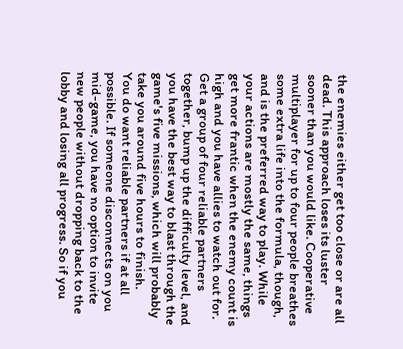the enemies either get too close or are all dead. This approach loses its luster sooner than you would like. Cooperative multiplayer for up to four people breathes some extra life into the formula, though, and is the preferred way to play. While your actions are mostly the same, things get more frantic when the enemy count is high and you have allies to watch out for. Get a group of four reliable partners together, bump up the difficulty level, and you have the best way to blast through the game's five missions, which will probably take you around five hours to finish.
You do want reliable partners if at all possible. If someone disconnects on you mid-game, you have no option to invite new people without dropping back to the lobby and losing all progress. So if you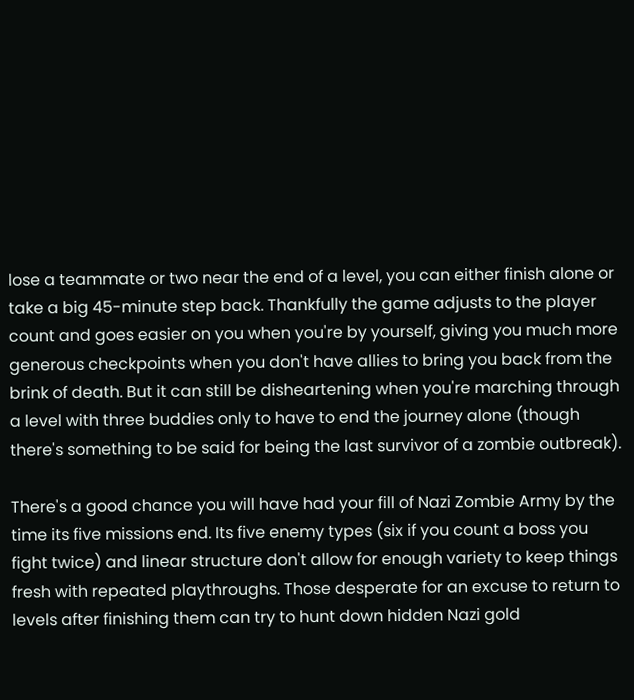lose a teammate or two near the end of a level, you can either finish alone or take a big 45-minute step back. Thankfully the game adjusts to the player count and goes easier on you when you're by yourself, giving you much more generous checkpoints when you don't have allies to bring you back from the brink of death. But it can still be disheartening when you're marching through a level with three buddies only to have to end the journey alone (though there's something to be said for being the last survivor of a zombie outbreak).

There's a good chance you will have had your fill of Nazi Zombie Army by the time its five missions end. Its five enemy types (six if you count a boss you fight twice) and linear structure don't allow for enough variety to keep things fresh with repeated playthroughs. Those desperate for an excuse to return to levels after finishing them can try to hunt down hidden Nazi gold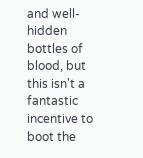and well-hidden bottles of blood, but this isn't a fantastic incentive to boot the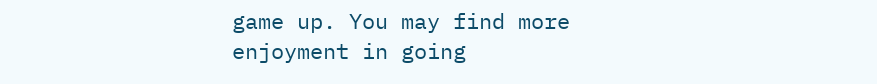game up. You may find more enjoyment in going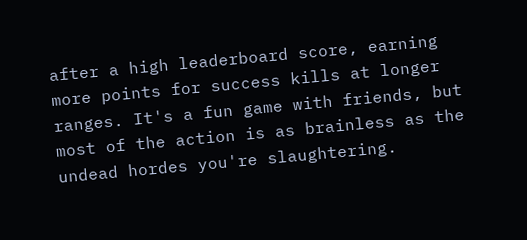after a high leaderboard score, earning more points for success kills at longer ranges. It's a fun game with friends, but most of the action is as brainless as the undead hordes you're slaughtering.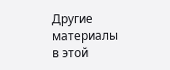Другие материалы в этой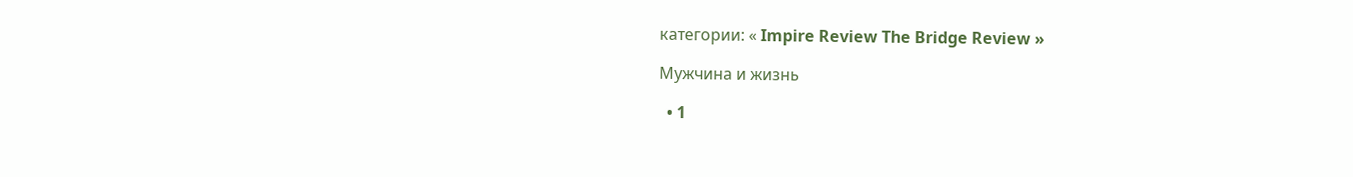категории: « Impire Review The Bridge Review »

Мужчина и жизнь

  • 1